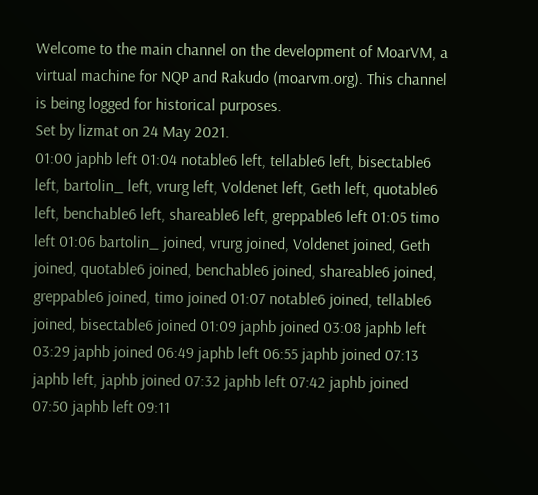Welcome to the main channel on the development of MoarVM, a virtual machine for NQP and Rakudo (moarvm.org). This channel is being logged for historical purposes.
Set by lizmat on 24 May 2021.
01:00 japhb left 01:04 notable6 left, tellable6 left, bisectable6 left, bartolin_ left, vrurg left, Voldenet left, Geth left, quotable6 left, benchable6 left, shareable6 left, greppable6 left 01:05 timo left 01:06 bartolin_ joined, vrurg joined, Voldenet joined, Geth joined, quotable6 joined, benchable6 joined, shareable6 joined, greppable6 joined, timo joined 01:07 notable6 joined, tellable6 joined, bisectable6 joined 01:09 japhb joined 03:08 japhb left 03:29 japhb joined 06:49 japhb left 06:55 japhb joined 07:13 japhb left, japhb joined 07:32 japhb left 07:42 japhb joined 07:50 japhb left 09:11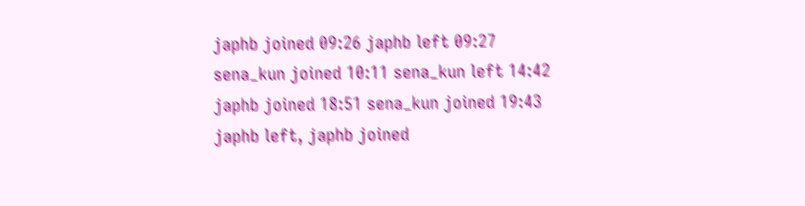japhb joined 09:26 japhb left 09:27 sena_kun joined 10:11 sena_kun left 14:42 japhb joined 18:51 sena_kun joined 19:43 japhb left, japhb joined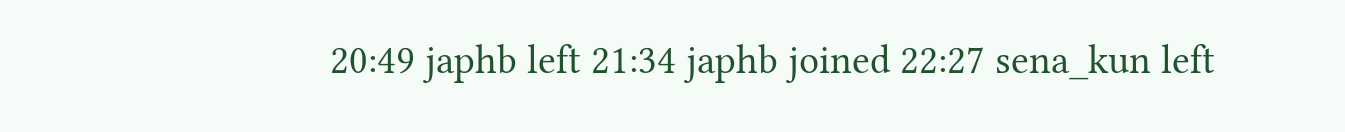20:49 japhb left 21:34 japhb joined 22:27 sena_kun left